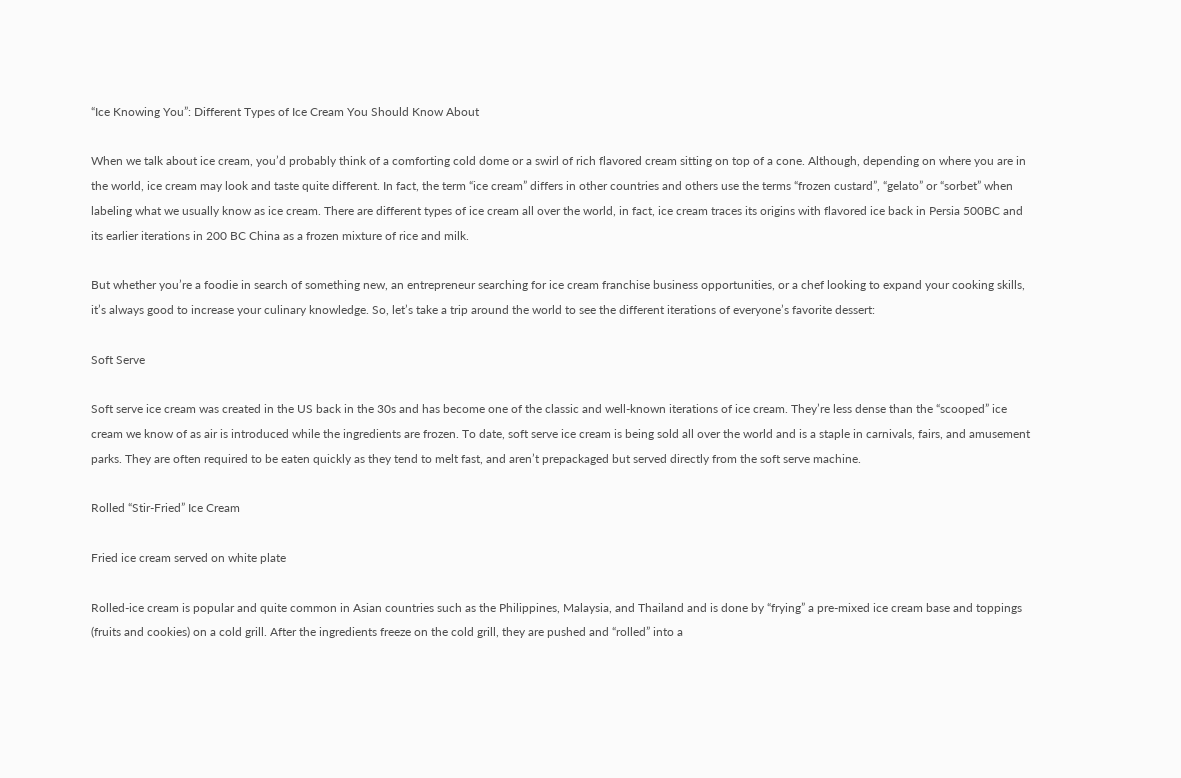“Ice Knowing You”: Different Types of Ice Cream You Should Know About

When we talk about ice cream, you’d probably think of a comforting cold dome or a swirl of rich flavored cream sitting on top of a cone. Although, depending on where you are in the world, ice cream may look and taste quite different. In fact, the term “ice cream” differs in other countries and others use the terms “frozen custard”, “gelato” or “sorbet” when labeling what we usually know as ice cream. There are different types of ice cream all over the world, in fact, ice cream traces its origins with flavored ice back in Persia 500BC and its earlier iterations in 200 BC China as a frozen mixture of rice and milk.

But whether you’re a foodie in search of something new, an entrepreneur searching for ice cream franchise business opportunities, or a chef looking to expand your cooking skills, it’s always good to increase your culinary knowledge. So, let’s take a trip around the world to see the different iterations of everyone’s favorite dessert:

Soft Serve

Soft serve ice cream was created in the US back in the 30s and has become one of the classic and well-known iterations of ice cream. They’re less dense than the “scooped” ice cream we know of as air is introduced while the ingredients are frozen. To date, soft serve ice cream is being sold all over the world and is a staple in carnivals, fairs, and amusement parks. They are often required to be eaten quickly as they tend to melt fast, and aren’t prepackaged but served directly from the soft serve machine.

Rolled “Stir-Fried” Ice Cream

Fried ice cream served on white plate

Rolled-ice cream is popular and quite common in Asian countries such as the Philippines, Malaysia, and Thailand and is done by “frying” a pre-mixed ice cream base and toppings (fruits and cookies) on a cold grill. After the ingredients freeze on the cold grill, they are pushed and “rolled” into a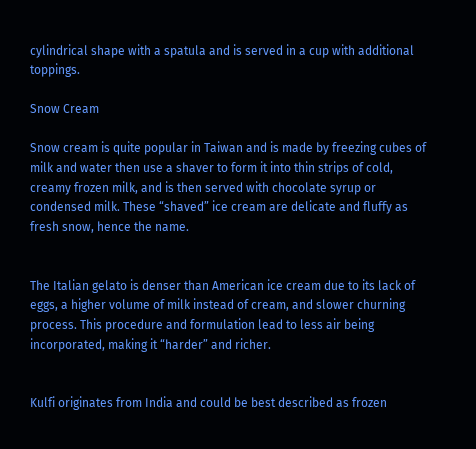cylindrical shape with a spatula and is served in a cup with additional toppings.

Snow Cream

Snow cream is quite popular in Taiwan and is made by freezing cubes of milk and water then use a shaver to form it into thin strips of cold, creamy frozen milk, and is then served with chocolate syrup or condensed milk. These “shaved” ice cream are delicate and fluffy as fresh snow, hence the name.


The Italian gelato is denser than American ice cream due to its lack of eggs, a higher volume of milk instead of cream, and slower churning process. This procedure and formulation lead to less air being incorporated, making it “harder” and richer.


Kulfi originates from India and could be best described as frozen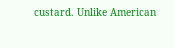custard. Unlike American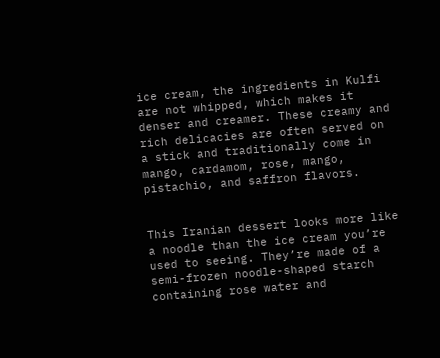ice cream, the ingredients in Kulfi are not whipped, which makes it denser and creamer. These creamy and rich delicacies are often served on a stick and traditionally come in mango, cardamom, rose, mango, pistachio, and saffron flavors.


This Iranian dessert looks more like a noodle than the ice cream you’re used to seeing. They’re made of a semi-frozen noodle-shaped starch containing rose water and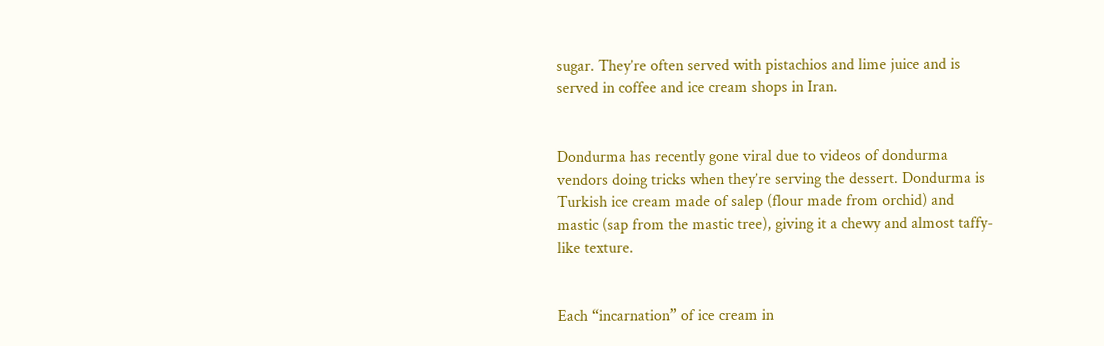sugar. They’re often served with pistachios and lime juice and is served in coffee and ice cream shops in Iran.


Dondurma has recently gone viral due to videos of dondurma vendors doing tricks when they’re serving the dessert. Dondurma is Turkish ice cream made of salep (flour made from orchid) and mastic (sap from the mastic tree), giving it a chewy and almost taffy-like texture.


Each “incarnation” of ice cream in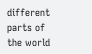different parts of the world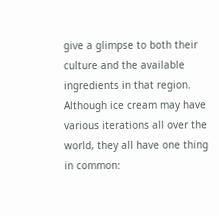give a glimpse to both their culture and the available ingredients in that region. Although ice cream may have various iterations all over the world, they all have one thing in common: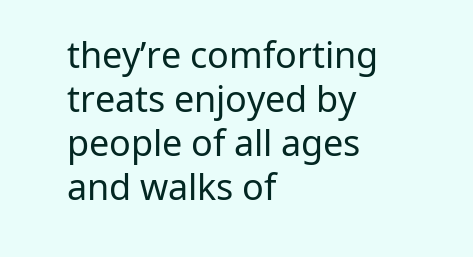they’re comforting treats enjoyed by people of all ages and walks of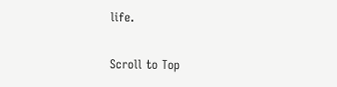life.

Scroll to Top